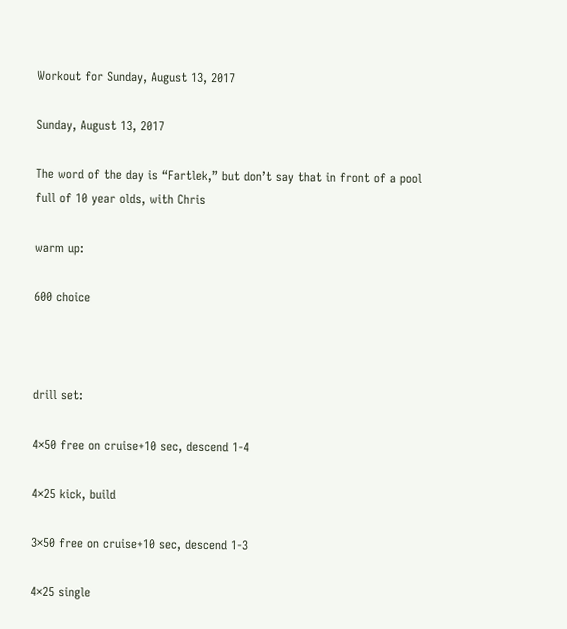Workout for Sunday, August 13, 2017

Sunday, August 13, 2017

The word of the day is “Fartlek,” but don’t say that in front of a pool full of 10 year olds, with Chris

warm up:

600 choice



drill set:

4×50 free on cruise+10 sec, descend 1-4

4×25 kick, build

3×50 free on cruise+10 sec, descend 1-3

4×25 single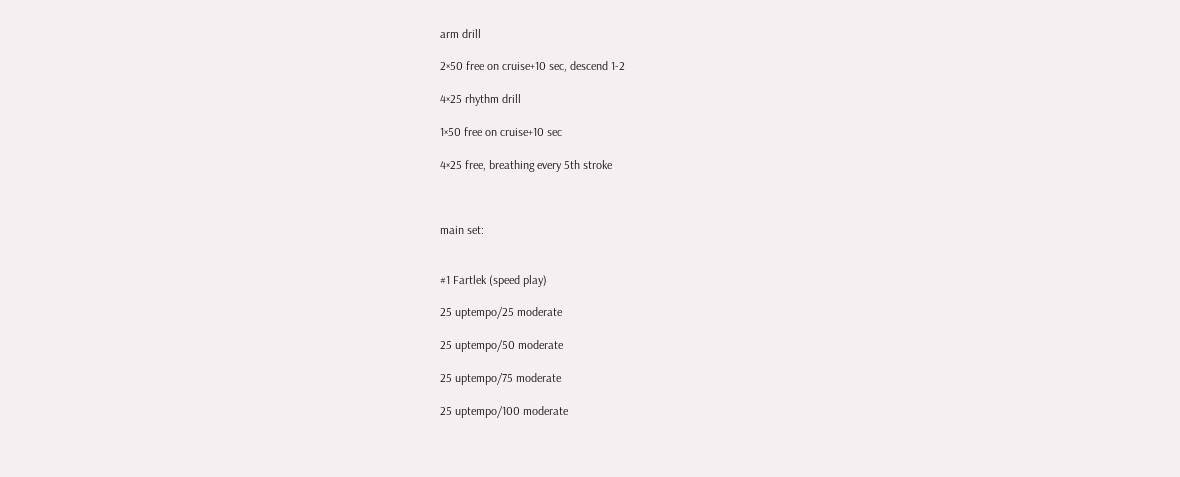arm drill

2×50 free on cruise+10 sec, descend 1-2

4×25 rhythm drill

1×50 free on cruise+10 sec

4×25 free, breathing every 5th stroke



main set:


#1 Fartlek (speed play)

25 uptempo/25 moderate

25 uptempo/50 moderate

25 uptempo/75 moderate

25 uptempo/100 moderate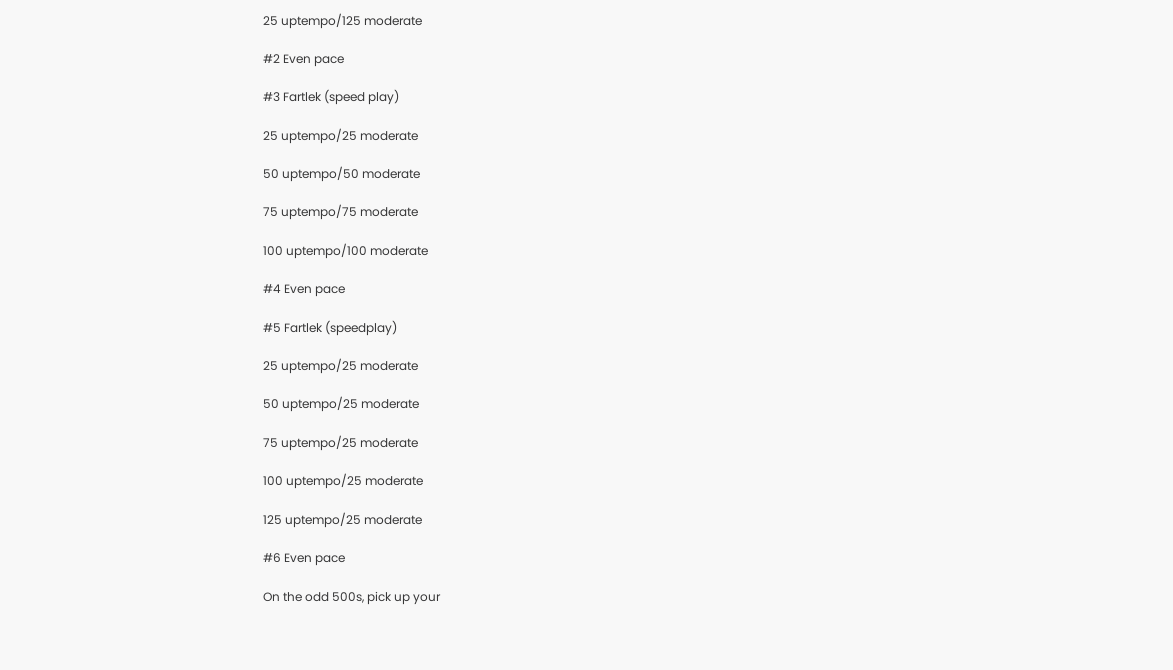25 uptempo/125 moderate

#2 Even pace

#3 Fartlek (speed play)

25 uptempo/25 moderate

50 uptempo/50 moderate

75 uptempo/75 moderate

100 uptempo/100 moderate

#4 Even pace

#5 Fartlek (speedplay)

25 uptempo/25 moderate

50 uptempo/25 moderate

75 uptempo/25 moderate

100 uptempo/25 moderate

125 uptempo/25 moderate

#6 Even pace

On the odd 500s, pick up your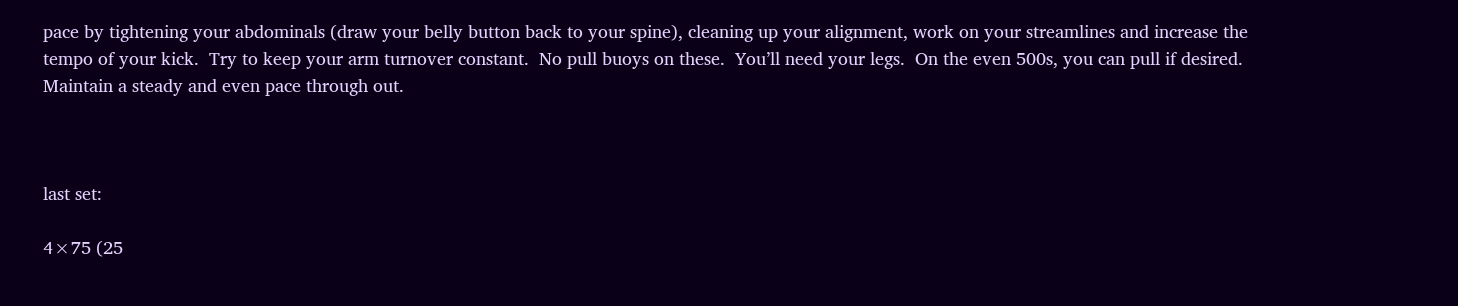pace by tightening your abdominals (draw your belly button back to your spine), cleaning up your alignment, work on your streamlines and increase the tempo of your kick.  Try to keep your arm turnover constant.  No pull buoys on these.  You’ll need your legs.  On the even 500s, you can pull if desired.  Maintain a steady and even pace through out.



last set:

4×75 (25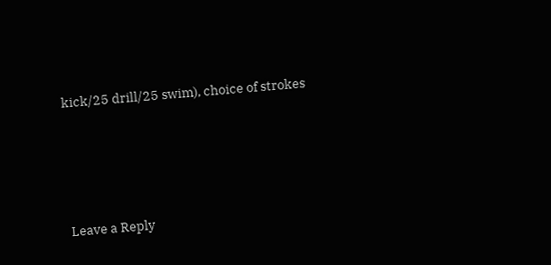kick/25 drill/25 swim), choice of strokes





Leave a Reply